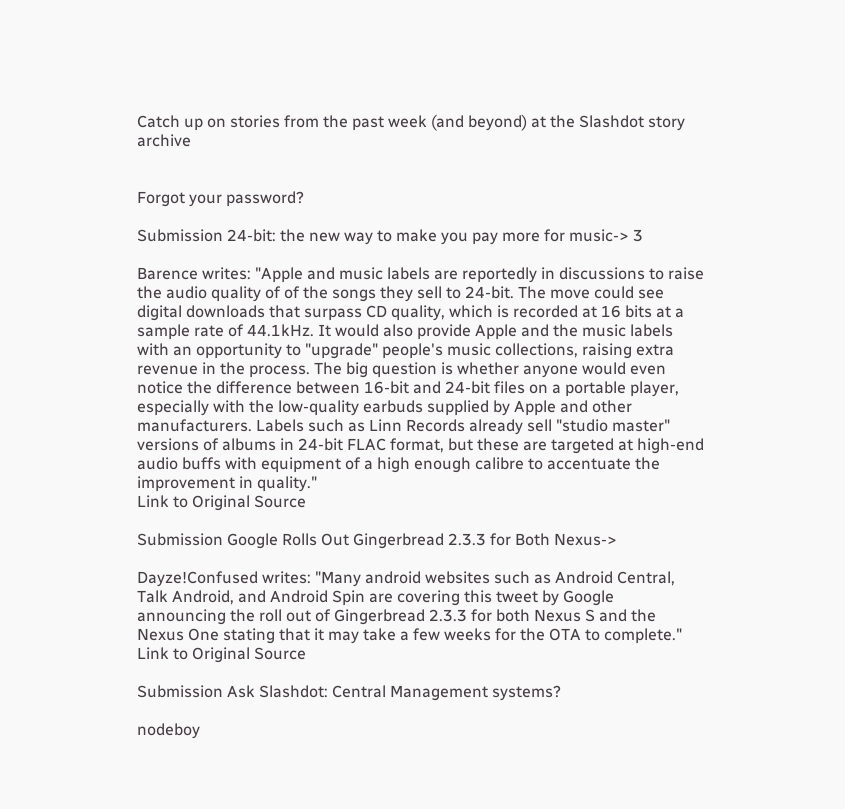Catch up on stories from the past week (and beyond) at the Slashdot story archive


Forgot your password?

Submission 24-bit: the new way to make you pay more for music-> 3

Barence writes: "Apple and music labels are reportedly in discussions to raise the audio quality of of the songs they sell to 24-bit. The move could see digital downloads that surpass CD quality, which is recorded at 16 bits at a sample rate of 44.1kHz. It would also provide Apple and the music labels with an opportunity to "upgrade" people's music collections, raising extra revenue in the process. The big question is whether anyone would even notice the difference between 16-bit and 24-bit files on a portable player, especially with the low-quality earbuds supplied by Apple and other manufacturers. Labels such as Linn Records already sell "studio master" versions of albums in 24-bit FLAC format, but these are targeted at high-end audio buffs with equipment of a high enough calibre to accentuate the improvement in quality."
Link to Original Source

Submission Google Rolls Out Gingerbread 2.3.3 for Both Nexus->

Dayze!Confused writes: "Many android websites such as Android Central, Talk Android, and Android Spin are covering this tweet by Google announcing the roll out of Gingerbread 2.3.3 for both Nexus S and the Nexus One stating that it may take a few weeks for the OTA to complete."
Link to Original Source

Submission Ask Slashdot: Central Management systems?

nodeboy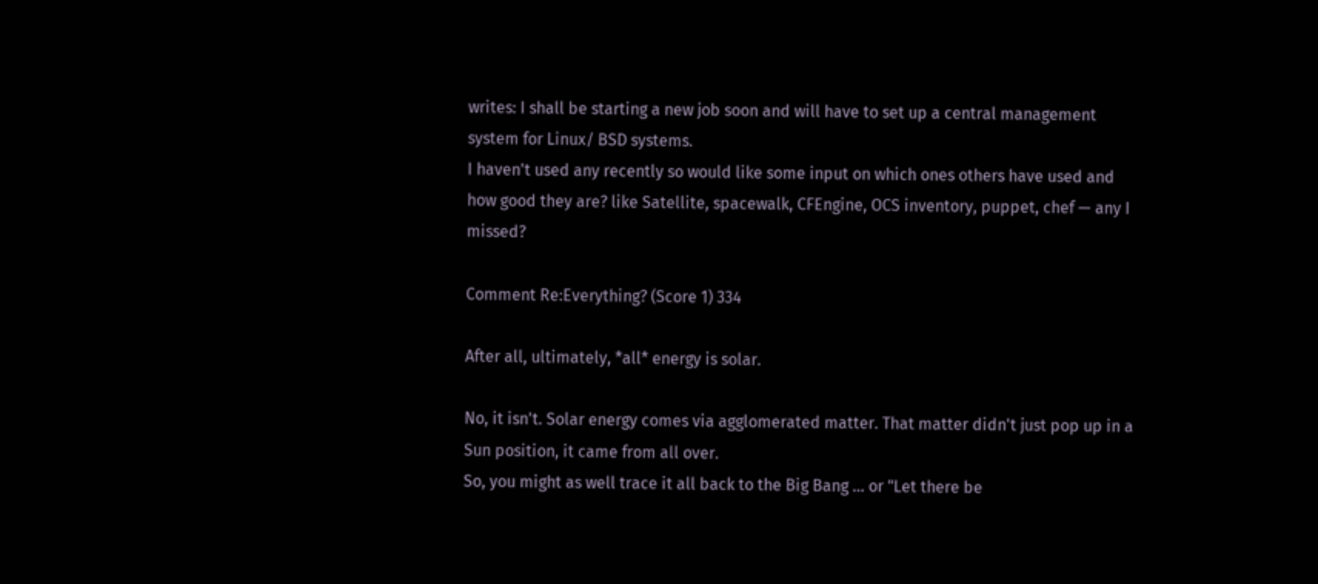writes: I shall be starting a new job soon and will have to set up a central management system for Linux/ BSD systems.
I haven't used any recently so would like some input on which ones others have used and how good they are? like Satellite, spacewalk, CFEngine, OCS inventory, puppet, chef — any I missed?

Comment Re:Everything? (Score 1) 334

After all, ultimately, *all* energy is solar.

No, it isn't. Solar energy comes via agglomerated matter. That matter didn't just pop up in a Sun position, it came from all over.
So, you might as well trace it all back to the Big Bang ... or "Let there be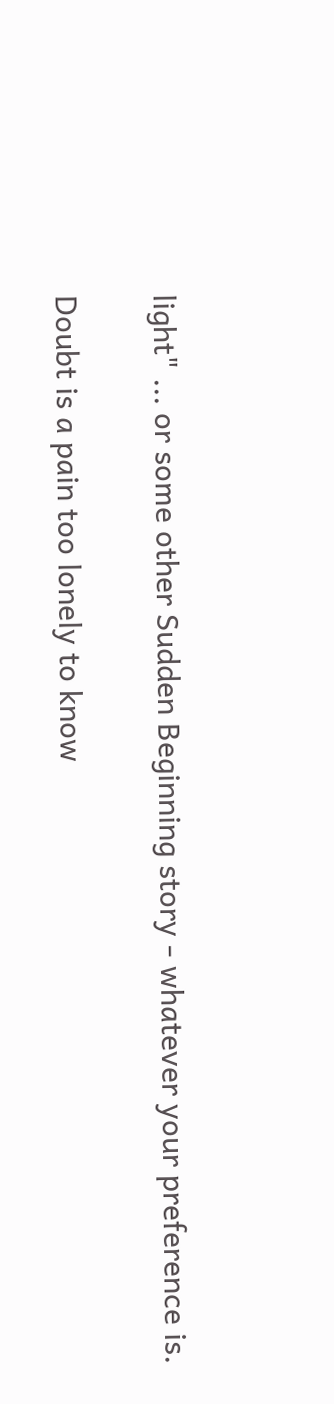light" ... or some other Sudden Beginning story - whatever your preference is.

Doubt is a pain too lonely to know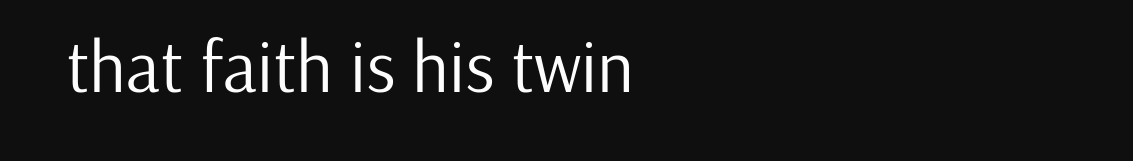that faith is his twin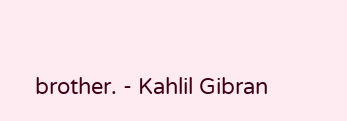brother. - Kahlil Gibran